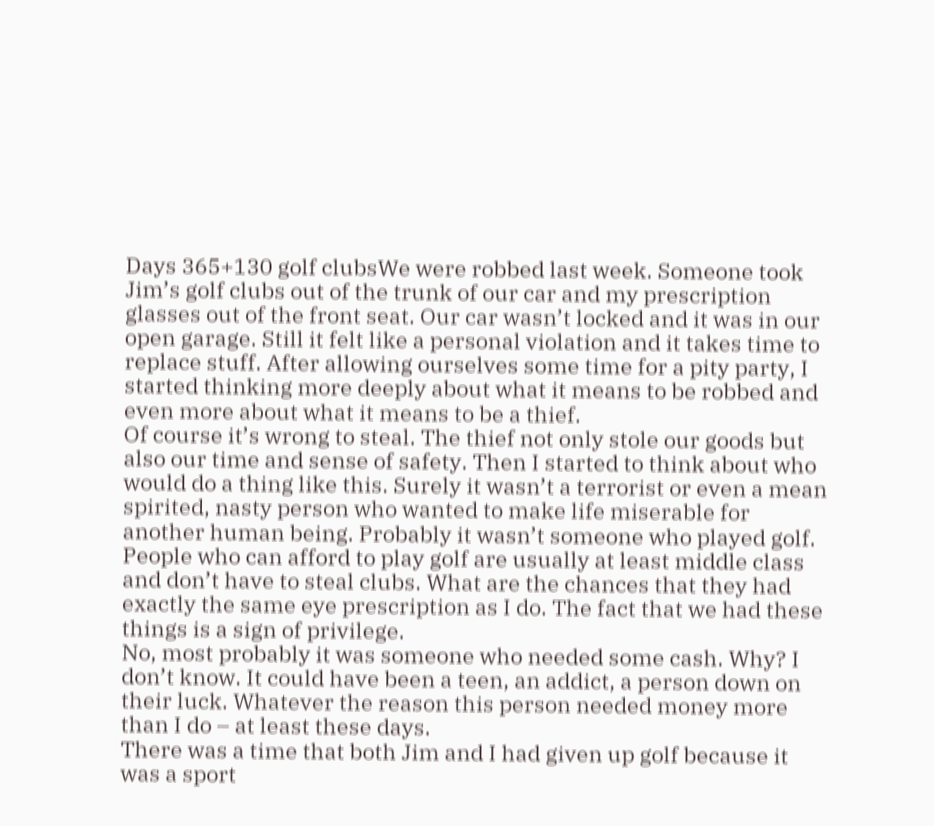Days 365+130 golf clubsWe were robbed last week. Someone took Jim’s golf clubs out of the trunk of our car and my prescription glasses out of the front seat. Our car wasn’t locked and it was in our open garage. Still it felt like a personal violation and it takes time to replace stuff. After allowing ourselves some time for a pity party, I started thinking more deeply about what it means to be robbed and even more about what it means to be a thief.
Of course it’s wrong to steal. The thief not only stole our goods but also our time and sense of safety. Then I started to think about who would do a thing like this. Surely it wasn’t a terrorist or even a mean spirited, nasty person who wanted to make life miserable for another human being. Probably it wasn’t someone who played golf. People who can afford to play golf are usually at least middle class and don’t have to steal clubs. What are the chances that they had exactly the same eye prescription as I do. The fact that we had these things is a sign of privilege.
No, most probably it was someone who needed some cash. Why? I don’t know. It could have been a teen, an addict, a person down on their luck. Whatever the reason this person needed money more than I do – at least these days.
There was a time that both Jim and I had given up golf because it was a sport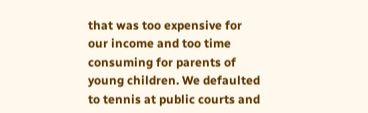that was too expensive for our income and too time consuming for parents of young children. We defaulted to tennis at public courts and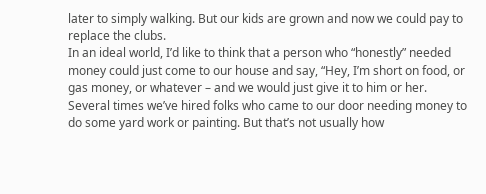later to simply walking. But our kids are grown and now we could pay to replace the clubs.
In an ideal world, I’d like to think that a person who “honestly” needed money could just come to our house and say, “Hey, I’m short on food, or gas money, or whatever – and we would just give it to him or her. Several times we’ve hired folks who came to our door needing money to do some yard work or painting. But that’s not usually how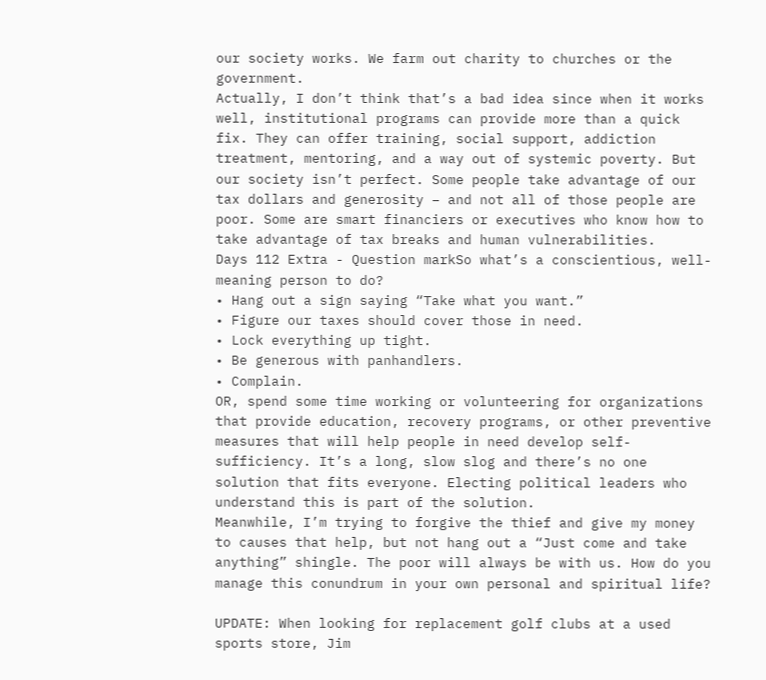our society works. We farm out charity to churches or the government.
Actually, I don’t think that’s a bad idea since when it works well, institutional programs can provide more than a quick fix. They can offer training, social support, addiction treatment, mentoring, and a way out of systemic poverty. But our society isn’t perfect. Some people take advantage of our tax dollars and generosity – and not all of those people are poor. Some are smart financiers or executives who know how to take advantage of tax breaks and human vulnerabilities.
Days 112 Extra - Question markSo what’s a conscientious, well-meaning person to do?
• Hang out a sign saying “Take what you want.”
• Figure our taxes should cover those in need.
• Lock everything up tight.
• Be generous with panhandlers.
• Complain.
OR, spend some time working or volunteering for organizations that provide education, recovery programs, or other preventive measures that will help people in need develop self-sufficiency. It’s a long, slow slog and there’s no one solution that fits everyone. Electing political leaders who understand this is part of the solution.
Meanwhile, I’m trying to forgive the thief and give my money to causes that help, but not hang out a “Just come and take anything” shingle. The poor will always be with us. How do you manage this conundrum in your own personal and spiritual life?

UPDATE: When looking for replacement golf clubs at a used sports store, Jim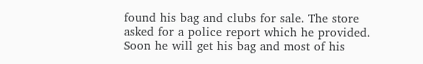found his bag and clubs for sale. The store asked for a police report which he provided. Soon he will get his bag and most of his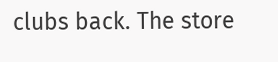clubs back. The store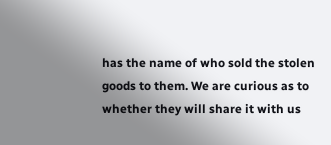has the name of who sold the stolen goods to them. We are curious as to whether they will share it with us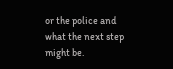or the police and what the next step might be.